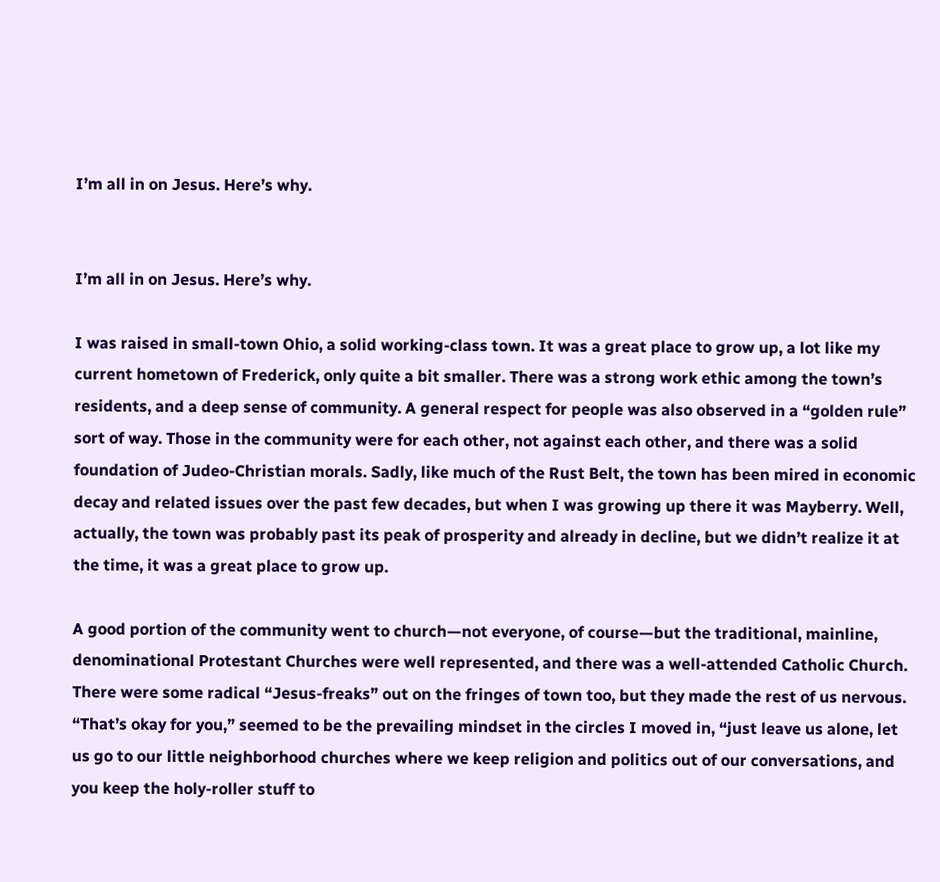I’m all in on Jesus. Here’s why.


I’m all in on Jesus. Here’s why.

I was raised in small-town Ohio, a solid working-class town. It was a great place to grow up, a lot like my current hometown of Frederick, only quite a bit smaller. There was a strong work ethic among the town’s residents, and a deep sense of community. A general respect for people was also observed in a “golden rule” sort of way. Those in the community were for each other, not against each other, and there was a solid foundation of Judeo-Christian morals. Sadly, like much of the Rust Belt, the town has been mired in economic decay and related issues over the past few decades, but when I was growing up there it was Mayberry. Well, actually, the town was probably past its peak of prosperity and already in decline, but we didn’t realize it at the time, it was a great place to grow up.

A good portion of the community went to church—not everyone, of course—but the traditional, mainline, denominational Protestant Churches were well represented, and there was a well-attended Catholic Church. There were some radical “Jesus-freaks” out on the fringes of town too, but they made the rest of us nervous. “That’s okay for you,” seemed to be the prevailing mindset in the circles I moved in, “just leave us alone, let us go to our little neighborhood churches where we keep religion and politics out of our conversations, and you keep the holy-roller stuff to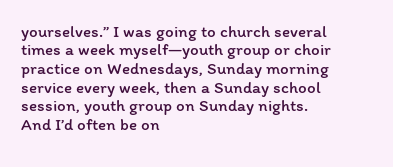yourselves.” I was going to church several times a week myself—youth group or choir practice on Wednesdays, Sunday morning service every week, then a Sunday school session, youth group on Sunday nights. And I’d often be on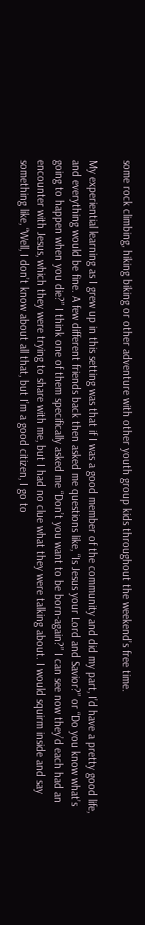some rock climbing, hiking biking or other adventure with other youth group kids throughout the weekend’s free time.

My experiential learning as I grew up in this setting was that if I was a good member of the community and did my part, I’d have a pretty good life, and everything would be fine. A few different friends back then asked me questions like, “Is Jesus your Lord and Savior?” or “Do you know what’s going to happen when you die?” I think one of them specifically asked me “Don’t you want to be born-again?” I can see now they’d each had an encounter with Jesus, which they were trying to share with me, but I had no clue what they were talking about. I would squirm inside and say something like, “Well, I don’t know about all that, but I’m a good citizen, I go to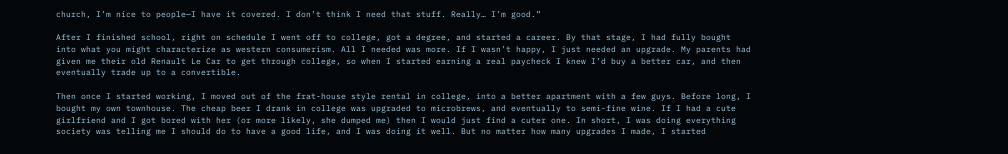church, I’m nice to people—I have it covered. I don’t think I need that stuff. Really… I’m good.”

After I finished school, right on schedule I went off to college, got a degree, and started a career. By that stage, I had fully bought into what you might characterize as western consumerism. All I needed was more. If I wasn’t happy, I just needed an upgrade. My parents had given me their old Renault Le Car to get through college, so when I started earning a real paycheck I knew I’d buy a better car, and then eventually trade up to a convertible.

Then once I started working, I moved out of the frat-house style rental in college, into a better apartment with a few guys. Before long, I bought my own townhouse. The cheap beer I drank in college was upgraded to microbrews, and eventually to semi-fine wine. If I had a cute girlfriend and I got bored with her (or more likely, she dumped me) then I would just find a cuter one. In short, I was doing everything society was telling me I should do to have a good life, and I was doing it well. But no matter how many upgrades I made, I started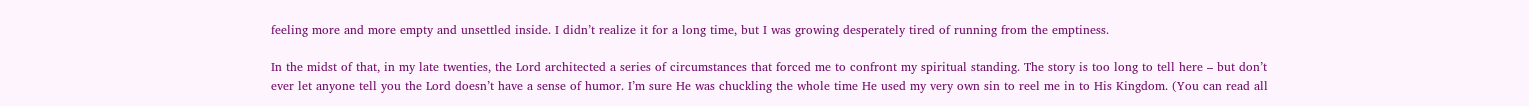feeling more and more empty and unsettled inside. I didn’t realize it for a long time, but I was growing desperately tired of running from the emptiness.

In the midst of that, in my late twenties, the Lord architected a series of circumstances that forced me to confront my spiritual standing. The story is too long to tell here – but don’t ever let anyone tell you the Lord doesn’t have a sense of humor. I’m sure He was chuckling the whole time He used my very own sin to reel me in to His Kingdom. (You can read all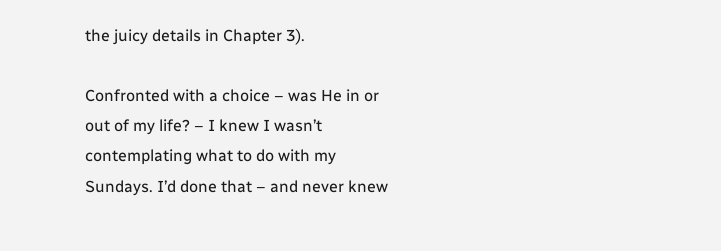the juicy details in Chapter 3).

Confronted with a choice – was He in or out of my life? – I knew I wasn’t contemplating what to do with my Sundays. I’d done that – and never knew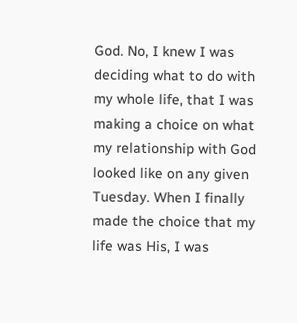God. No, I knew I was deciding what to do with my whole life, that I was making a choice on what my relationship with God looked like on any given Tuesday. When I finally made the choice that my life was His, I was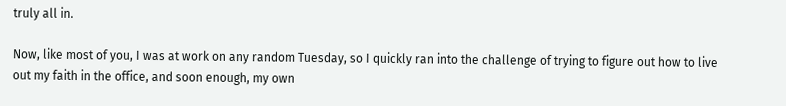truly all in.

Now, like most of you, I was at work on any random Tuesday, so I quickly ran into the challenge of trying to figure out how to live out my faith in the office, and soon enough, my own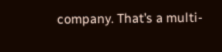company. That’s a multi-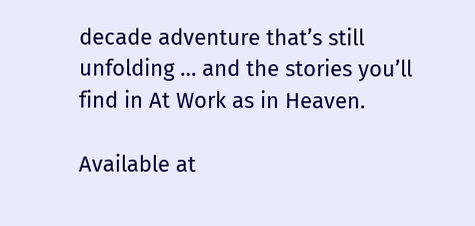decade adventure that’s still unfolding … and the stories you’ll find in At Work as in Heaven.

Available at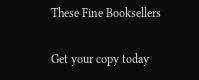These Fine Booksellers

Get your copy today